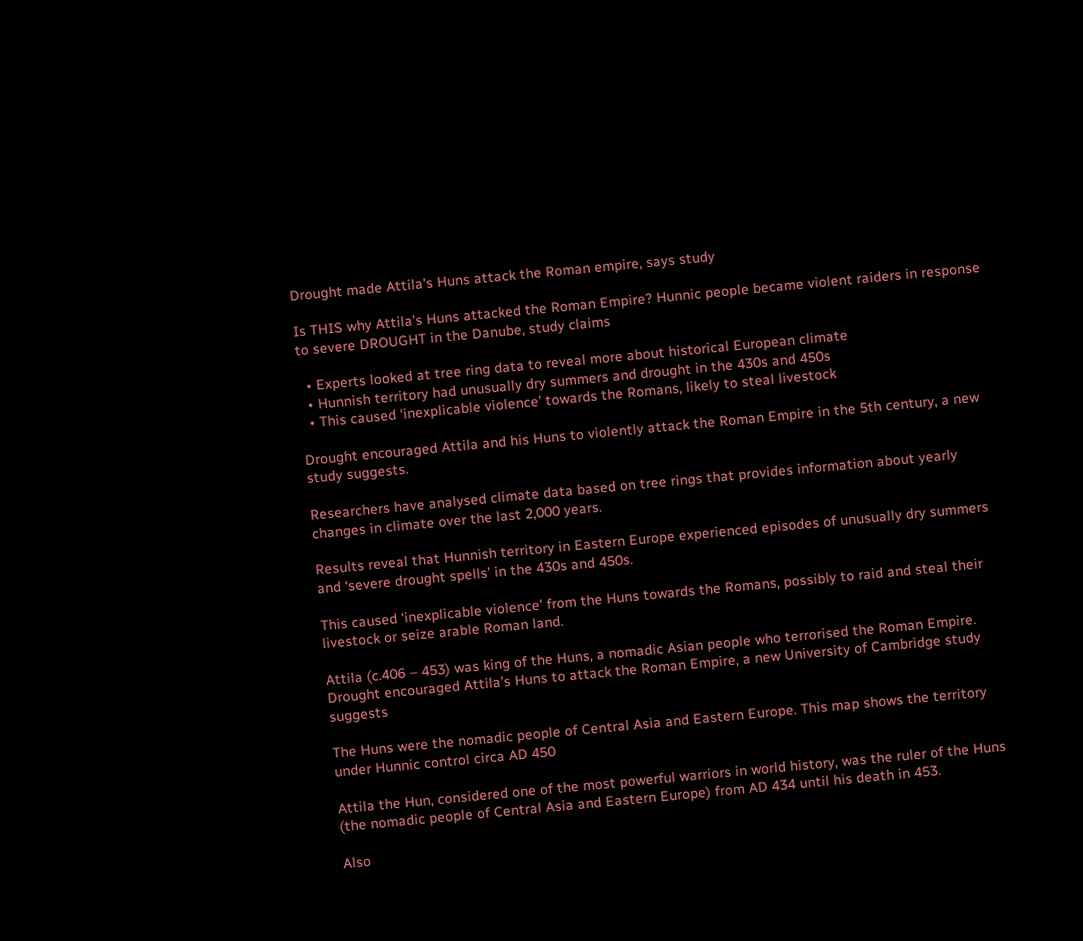Drought made Attila's Huns attack the Roman empire, says study

Is THIS why Attila’s Huns attacked the Roman Empire? Hunnic people became violent raiders in response to severe DROUGHT in the Danube, study claims

  • Experts looked at tree ring data to reveal more about historical European climate
  • Hunnish territory had unusually dry summers and drought in the 430s and 450s
  • This caused ‘inexplicable violence’ towards the Romans, likely to steal livestock

Drought encouraged Attila and his Huns to violently attack the Roman Empire in the 5th century, a new study suggests.

Researchers have analysed climate data based on tree rings that provides information about yearly changes in climate over the last 2,000 years.

Results reveal that Hunnish territory in Eastern Europe experienced episodes of unusually dry summers and ‘severe drought spells’ in the 430s and 450s.

This caused ‘inexplicable violence’ from the Huns towards the Romans, possibly to raid and steal their livestock or seize arable Roman land.

Attila (c.406 – 453) was king of the Huns, a nomadic Asian people who terrorised the Roman Empire. Drought encouraged Attila’s Huns to attack the Roman Empire, a new University of Cambridge study suggests

The Huns were the nomadic people of Central Asia and Eastern Europe. This map shows the territory under Hunnic control circa AD 450

Attila the Hun, considered one of the most powerful warriors in world history, was the ruler of the Huns (the nomadic people of Central Asia and Eastern Europe) from AD 434 until his death in 453.

Also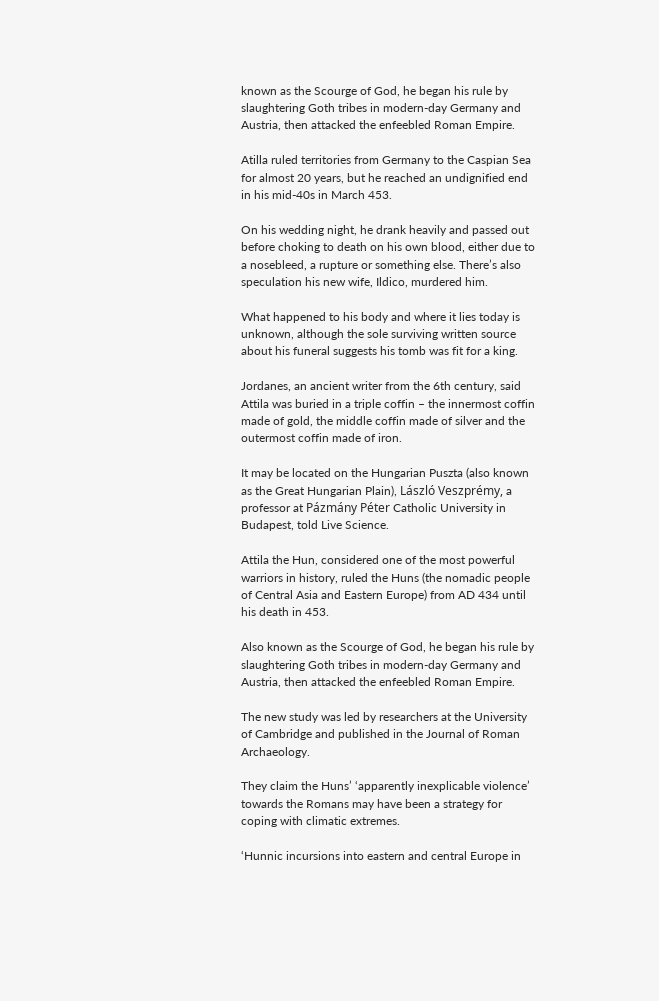known as the Scourge of God, he began his rule by slaughtering Goth tribes in modern-day Germany and Austria, then attacked the enfeebled Roman Empire.

Atilla ruled territories from Germany to the Caspian Sea for almost 20 years, but he reached an undignified end in his mid-40s in March 453.

On his wedding night, he drank heavily and passed out before choking to death on his own blood, either due to a nosebleed, a rupture or something else. There’s also speculation his new wife, Ildico, murdered him.

What happened to his body and where it lies today is unknown, although the sole surviving written source about his funeral suggests his tomb was fit for a king.

Jordanes, an ancient writer from the 6th century, said Attila was buried in a triple coffin – the innermost coffin made of gold, the middle coffin made of silver and the outermost coffin made of iron.

It may be located on the Hungarian Puszta (also known as the Great Hungarian Plain), László Veszprémy, a professor at Pázmány Péter Catholic University in Budapest, told Live Science.

Attila the Hun, considered one of the most powerful warriors in history, ruled the Huns (the nomadic people of Central Asia and Eastern Europe) from AD 434 until his death in 453.

Also known as the Scourge of God, he began his rule by slaughtering Goth tribes in modern-day Germany and Austria, then attacked the enfeebled Roman Empire.

The new study was led by researchers at the University of Cambridge and published in the Journal of Roman Archaeology.

They claim the Huns’ ‘apparently inexplicable violence’ towards the Romans may have been a strategy for coping with climatic extremes.

‘Hunnic incursions into eastern and central Europe in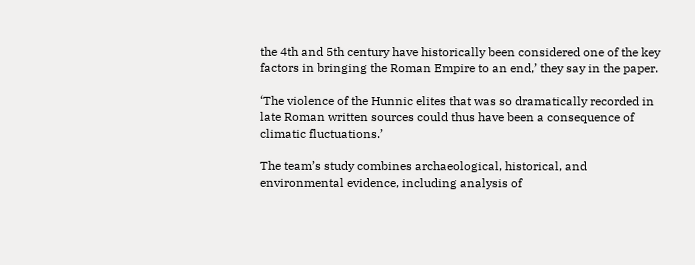the 4th and 5th century have historically been considered one of the key factors in bringing the Roman Empire to an end,’ they say in the paper.

‘The violence of the Hunnic elites that was so dramatically recorded in late Roman written sources could thus have been a consequence of climatic fluctuations.’

The team’s study combines archaeological, historical, and environmental evidence, including analysis of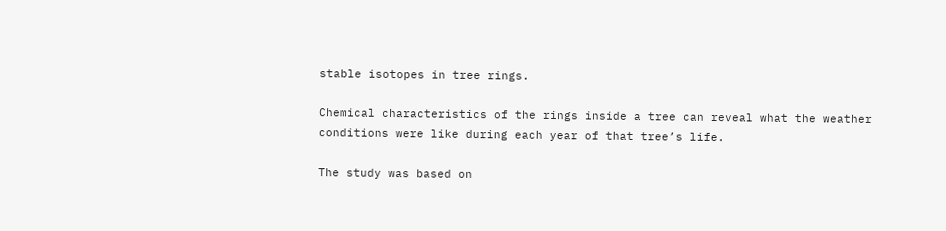stable isotopes in tree rings.

Chemical characteristics of the rings inside a tree can reveal what the weather conditions were like during each year of that tree’s life.

The study was based on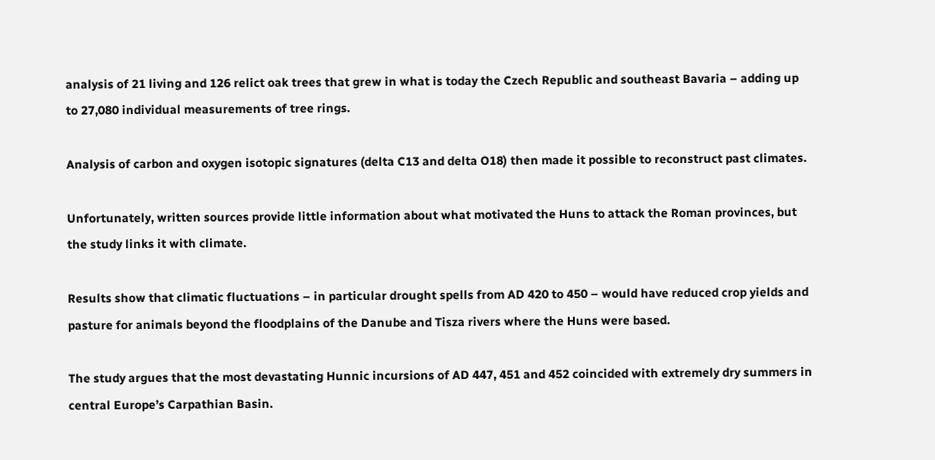analysis of 21 living and 126 relict oak trees that grew in what is today the Czech Republic and southeast Bavaria – adding up to 27,080 individual measurements of tree rings.

Analysis of carbon and oxygen isotopic signatures (delta C13 and delta O18) then made it possible to reconstruct past climates.

Unfortunately, written sources provide little information about what motivated the Huns to attack the Roman provinces, but the study links it with climate.

Results show that climatic fluctuations – in particular drought spells from AD 420 to 450 – would have reduced crop yields and pasture for animals beyond the floodplains of the Danube and Tisza rivers where the Huns were based.

The study argues that the most devastating Hunnic incursions of AD 447, 451 and 452 coincided with extremely dry summers in central Europe’s Carpathian Basin.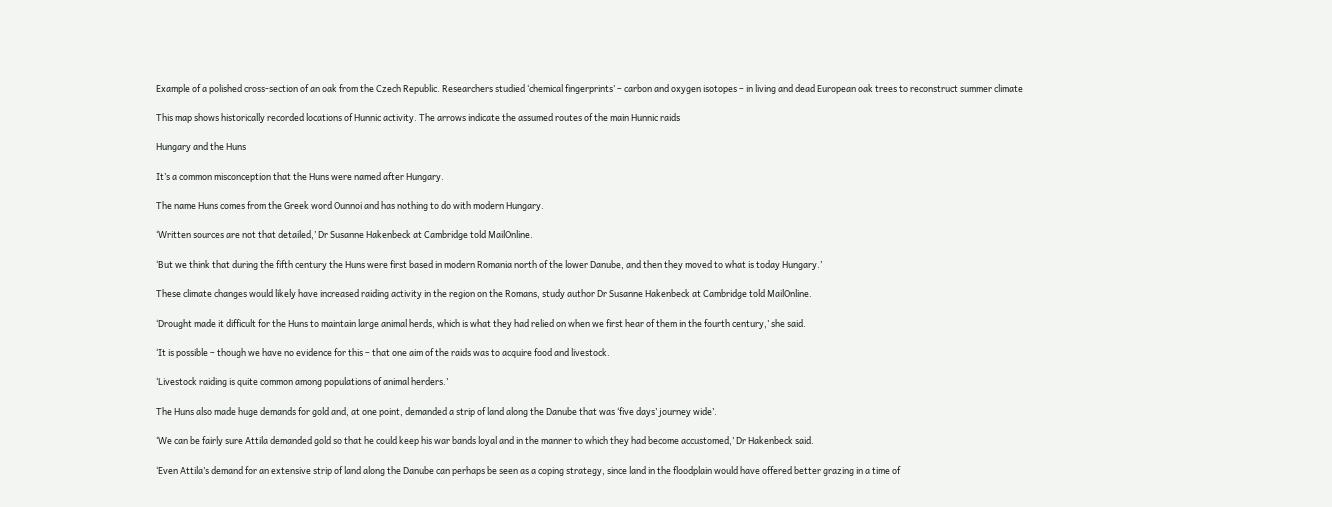Example of a polished cross-section of an oak from the Czech Republic. Researchers studied ‘chemical fingerprints’ – carbon and oxygen isotopes – in living and dead European oak trees to reconstruct summer climate

This map shows historically recorded locations of Hunnic activity. The arrows indicate the assumed routes of the main Hunnic raids

Hungary and the Huns

It’s a common misconception that the Huns were named after Hungary.

The name Huns comes from the Greek word Ounnoi and has nothing to do with modern Hungary.

‘Written sources are not that detailed,’ Dr Susanne Hakenbeck at Cambridge told MailOnline.

‘But we think that during the fifth century the Huns were first based in modern Romania north of the lower Danube, and then they moved to what is today Hungary.’

These climate changes would likely have increased raiding activity in the region on the Romans, study author Dr Susanne Hakenbeck at Cambridge told MailOnline.

‘Drought made it difficult for the Huns to maintain large animal herds, which is what they had relied on when we first hear of them in the fourth century,’ she said.

‘It is possible – though we have no evidence for this – that one aim of the raids was to acquire food and livestock.

‘Livestock raiding is quite common among populations of animal herders.’

The Huns also made huge demands for gold and, at one point, demanded a strip of land along the Danube that was ‘five days’ journey wide’.

‘We can be fairly sure Attila demanded gold so that he could keep his war bands loyal and in the manner to which they had become accustomed,’ Dr Hakenbeck said.

‘Even Attila’s demand for an extensive strip of land along the Danube can perhaps be seen as a coping strategy, since land in the floodplain would have offered better grazing in a time of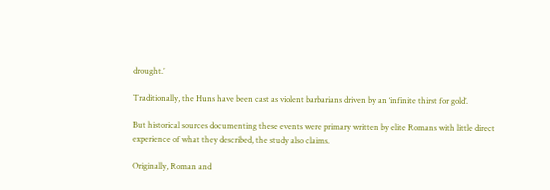drought.’

Traditionally, the Huns have been cast as violent barbarians driven by an ‘infinite thirst for gold’.

But historical sources documenting these events were primary written by elite Romans with little direct experience of what they described, the study also claims.

Originally, Roman and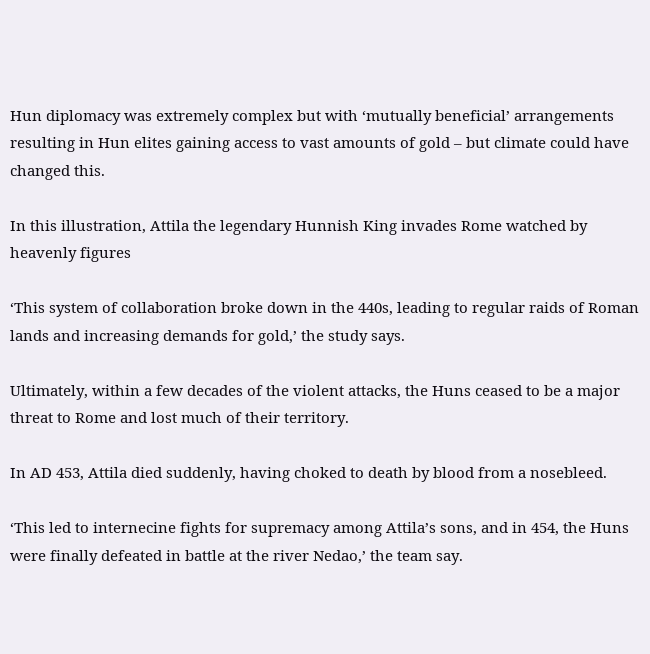Hun diplomacy was extremely complex but with ‘mutually beneficial’ arrangements resulting in Hun elites gaining access to vast amounts of gold – but climate could have changed this.

In this illustration, Attila the legendary Hunnish King invades Rome watched by heavenly figures

‘This system of collaboration broke down in the 440s, leading to regular raids of Roman lands and increasing demands for gold,’ the study says.

Ultimately, within a few decades of the violent attacks, the Huns ceased to be a major threat to Rome and lost much of their territory.

In AD 453, Attila died suddenly, having choked to death by blood from a nosebleed.

‘This led to internecine fights for supremacy among Attila’s sons, and in 454, the Huns were finally defeated in battle at the river Nedao,’ the team say.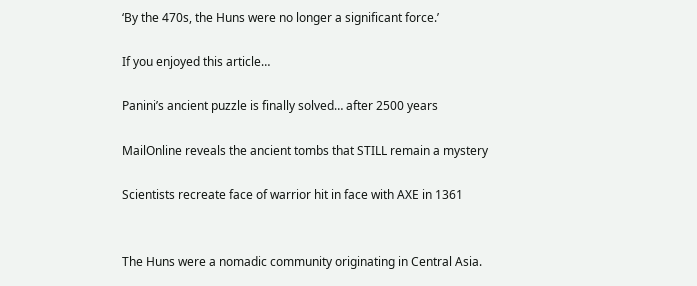‘By the 470s, the Huns were no longer a significant force.’

If you enjoyed this article…

Panini’s ancient puzzle is finally solved… after 2500 years

MailOnline reveals the ancient tombs that STILL remain a mystery

Scientists recreate face of warrior hit in face with AXE in 1361


The Huns were a nomadic community originating in Central Asia.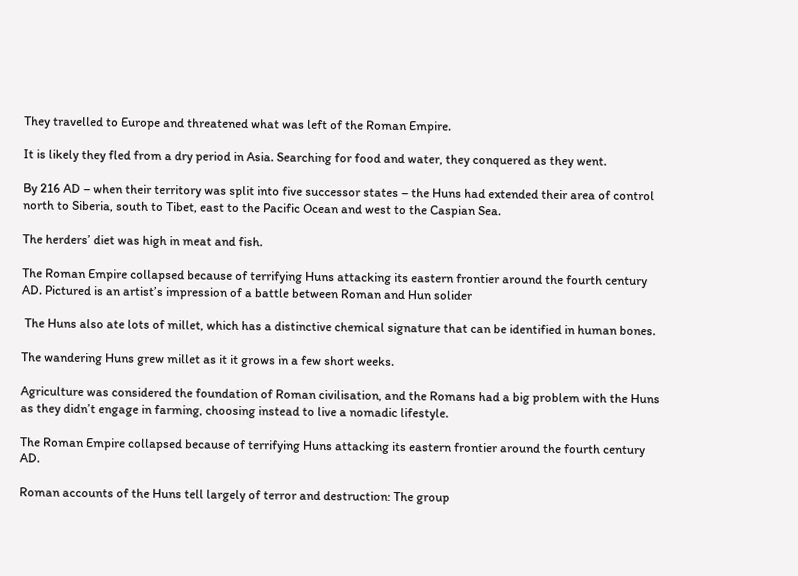They travelled to Europe and threatened what was left of the Roman Empire.

It is likely they fled from a dry period in Asia. Searching for food and water, they conquered as they went.

By 216 AD – when their territory was split into five successor states – the Huns had extended their area of control north to Siberia, south to Tibet, east to the Pacific Ocean and west to the Caspian Sea.

The herders’ diet was high in meat and fish.

The Roman Empire collapsed because of terrifying Huns attacking its eastern frontier around the fourth century AD. Pictured is an artist’s impression of a battle between Roman and Hun solider

 The Huns also ate lots of millet, which has a distinctive chemical signature that can be identified in human bones.

The wandering Huns grew millet as it it grows in a few short weeks.

Agriculture was considered the foundation of Roman civilisation, and the Romans had a big problem with the Huns as they didn’t engage in farming, choosing instead to live a nomadic lifestyle.

The Roman Empire collapsed because of terrifying Huns attacking its eastern frontier around the fourth century AD.

Roman accounts of the Huns tell largely of terror and destruction: The group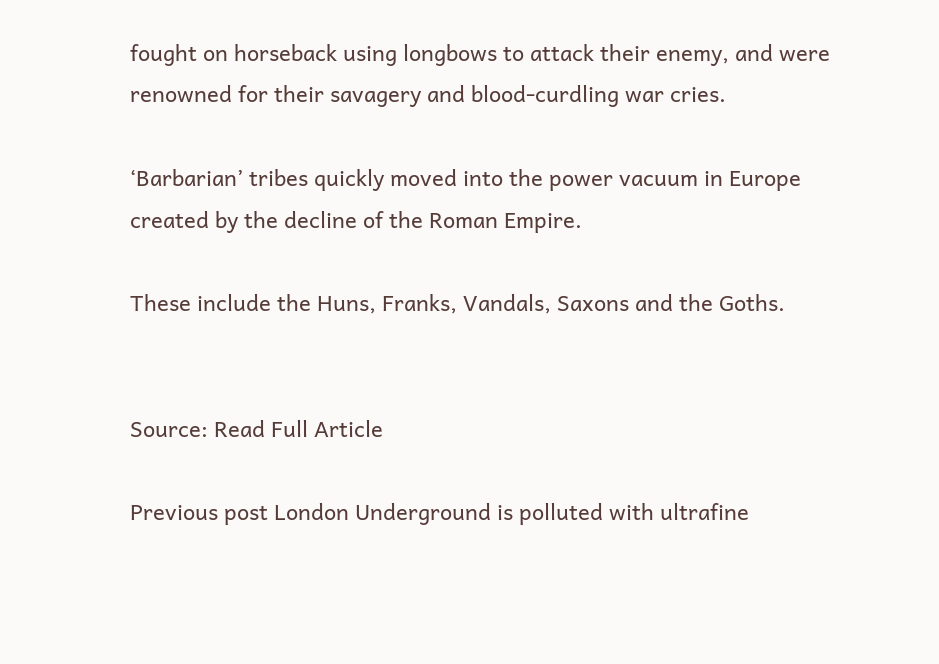fought on horseback using longbows to attack their enemy, and were renowned for their savagery and blood-curdling war cries.

‘Barbarian’ tribes quickly moved into the power vacuum in Europe created by the decline of the Roman Empire.

These include the Huns, Franks, Vandals, Saxons and the Goths.


Source: Read Full Article

Previous post London Underground is polluted with ultrafine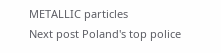METALLIC particles
Next post Poland's top police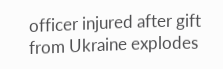officer injured after gift from Ukraine explodes